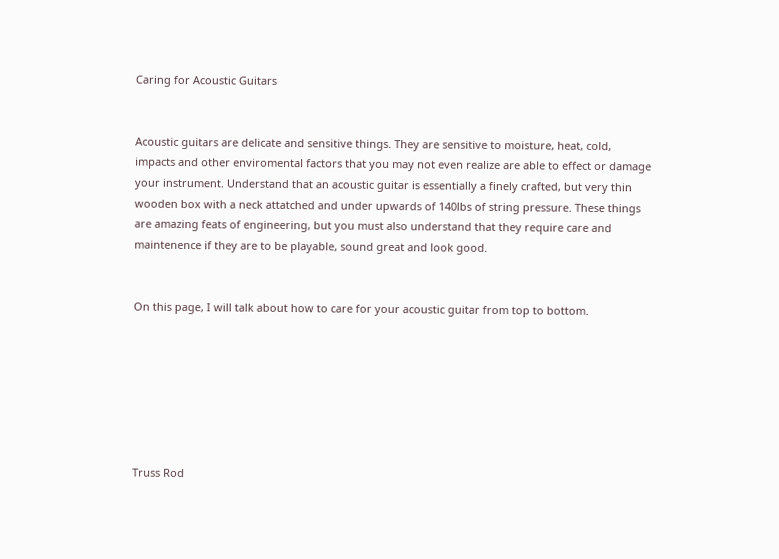Caring for Acoustic Guitars


Acoustic guitars are delicate and sensitive things. They are sensitive to moisture, heat, cold, impacts and other enviromental factors that you may not even realize are able to effect or damage your instrument. Understand that an acoustic guitar is essentially a finely crafted, but very thin wooden box with a neck attatched and under upwards of 140lbs of string pressure. These things are amazing feats of engineering, but you must also understand that they require care and maintenence if they are to be playable, sound great and look good.


On this page, I will talk about how to care for your acoustic guitar from top to bottom.







Truss Rod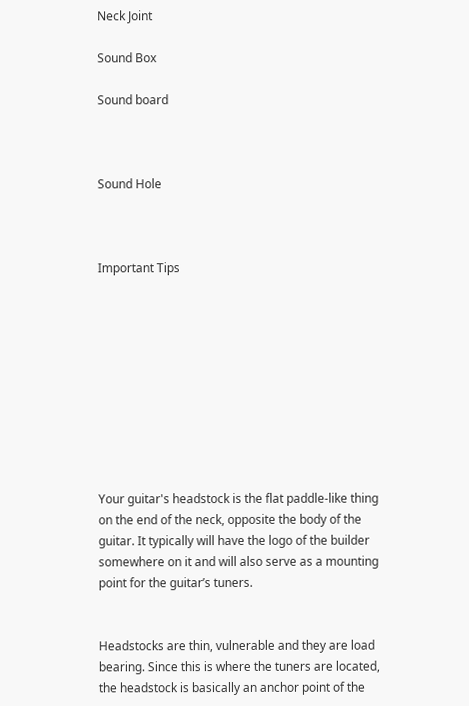Neck Joint

Sound Box

Sound board



Sound Hole



Important Tips










Your guitar's headstock is the flat paddle-like thing on the end of the neck, opposite the body of the guitar. It typically will have the logo of the builder somewhere on it and will also serve as a mounting point for the guitar’s tuners.


Headstocks are thin, vulnerable and they are load bearing. Since this is where the tuners are located, the headstock is basically an anchor point of the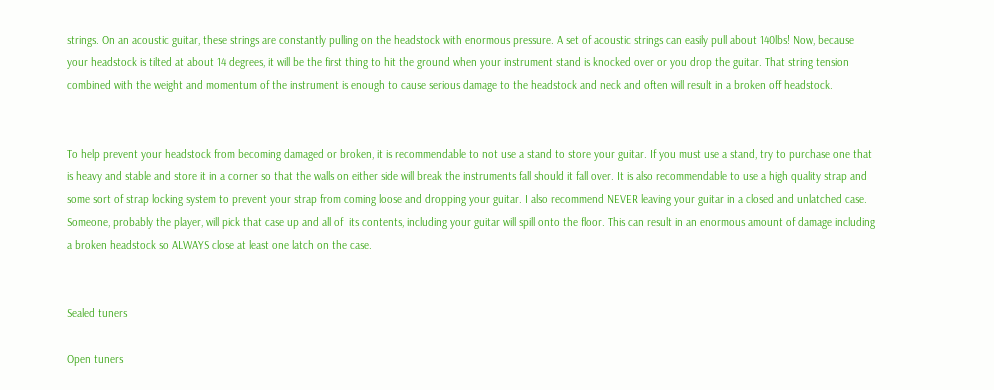strings. On an acoustic guitar, these strings are constantly pulling on the headstock with enormous pressure. A set of acoustic strings can easily pull about 140lbs! Now, because your headstock is tilted at about 14 degrees, it will be the first thing to hit the ground when your instrument stand is knocked over or you drop the guitar. That string tension combined with the weight and momentum of the instrument is enough to cause serious damage to the headstock and neck and often will result in a broken off headstock.


To help prevent your headstock from becoming damaged or broken, it is recommendable to not use a stand to store your guitar. If you must use a stand, try to purchase one that is heavy and stable and store it in a corner so that the walls on either side will break the instruments fall should it fall over. It is also recommendable to use a high quality strap and some sort of strap locking system to prevent your strap from coming loose and dropping your guitar. I also recommend NEVER leaving your guitar in a closed and unlatched case. Someone, probably the player, will pick that case up and all of  its contents, including your guitar will spill onto the floor. This can result in an enormous amount of damage including a broken headstock so ALWAYS close at least one latch on the case.


Sealed tuners

Open tuners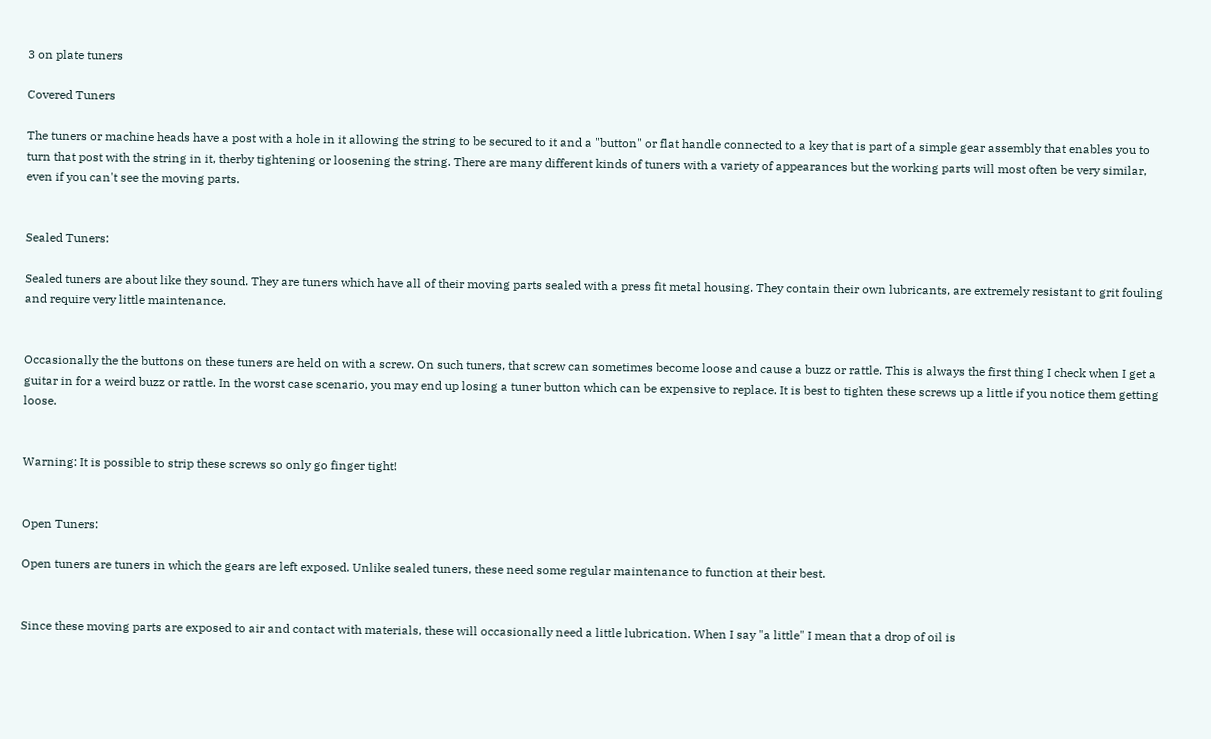3 on plate tuners

Covered Tuners

The tuners or machine heads have a post with a hole in it allowing the string to be secured to it and a "button" or flat handle connected to a key that is part of a simple gear assembly that enables you to turn that post with the string in it, therby tightening or loosening the string. There are many different kinds of tuners with a variety of appearances but the working parts will most often be very similar, even if you can't see the moving parts.


Sealed Tuners:

Sealed tuners are about like they sound. They are tuners which have all of their moving parts sealed with a press fit metal housing. They contain their own lubricants, are extremely resistant to grit fouling and require very little maintenance.


Occasionally the the buttons on these tuners are held on with a screw. On such tuners, that screw can sometimes become loose and cause a buzz or rattle. This is always the first thing I check when I get a guitar in for a weird buzz or rattle. In the worst case scenario, you may end up losing a tuner button which can be expensive to replace. It is best to tighten these screws up a little if you notice them getting loose.


Warning: It is possible to strip these screws so only go finger tight!


Open Tuners:

Open tuners are tuners in which the gears are left exposed. Unlike sealed tuners, these need some regular maintenance to function at their best.


Since these moving parts are exposed to air and contact with materials, these will occasionally need a little lubrication. When I say "a little" I mean that a drop of oil is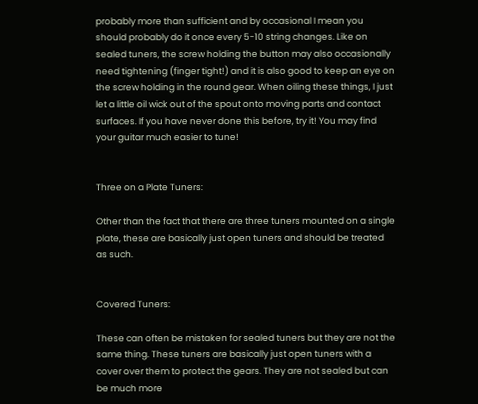probably more than sufficient and by occasional I mean you should probably do it once every 5-10 string changes. Like on sealed tuners, the screw holding the button may also occasionally need tightening (finger tight!) and it is also good to keep an eye on the screw holding in the round gear. When oiling these things, I just let a little oil wick out of the spout onto moving parts and contact surfaces. If you have never done this before, try it! You may find your guitar much easier to tune!


Three on a Plate Tuners:

Other than the fact that there are three tuners mounted on a single plate, these are basically just open tuners and should be treated as such.


Covered Tuners:

These can often be mistaken for sealed tuners but they are not the same thing. These tuners are basically just open tuners with a cover over them to protect the gears. They are not sealed but can be much more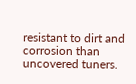resistant to dirt and corrosion than uncovered tuners.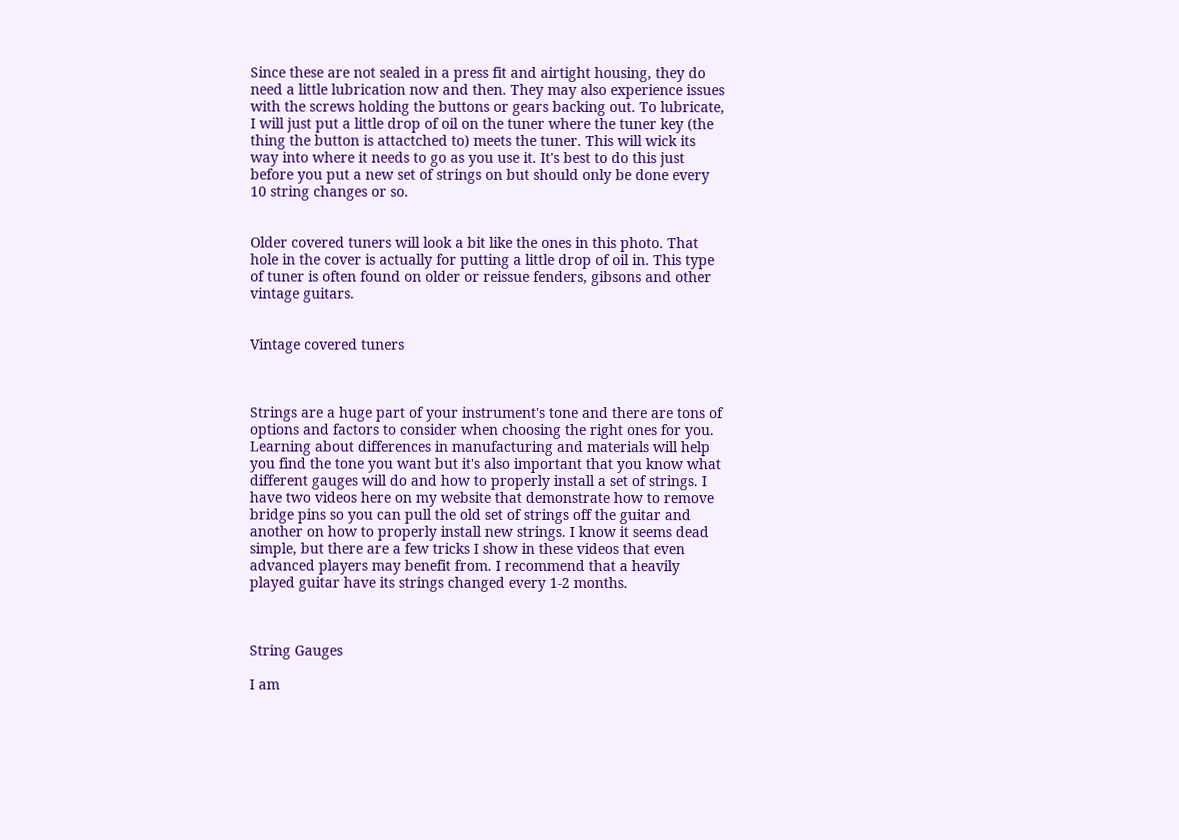Since these are not sealed in a press fit and airtight housing, they do need a little lubrication now and then. They may also experience issues with the screws holding the buttons or gears backing out. To lubricate, I will just put a little drop of oil on the tuner where the tuner key (the thing the button is attactched to) meets the tuner. This will wick its way into where it needs to go as you use it. It's best to do this just before you put a new set of strings on but should only be done every 10 string changes or so.


Older covered tuners will look a bit like the ones in this photo. That hole in the cover is actually for putting a little drop of oil in. This type of tuner is often found on older or reissue fenders, gibsons and other vintage guitars.


Vintage covered tuners



Strings are a huge part of your instrument's tone and there are tons of options and factors to consider when choosing the right ones for you. Learning about differences in manufacturing and materials will help you find the tone you want but it's also important that you know what different gauges will do and how to properly install a set of strings. I have two videos here on my website that demonstrate how to remove bridge pins so you can pull the old set of strings off the guitar and another on how to properly install new strings. I know it seems dead simple, but there are a few tricks I show in these videos that even advanced players may benefit from. I recommend that a heavily played guitar have its strings changed every 1-2 months.



String Gauges

I am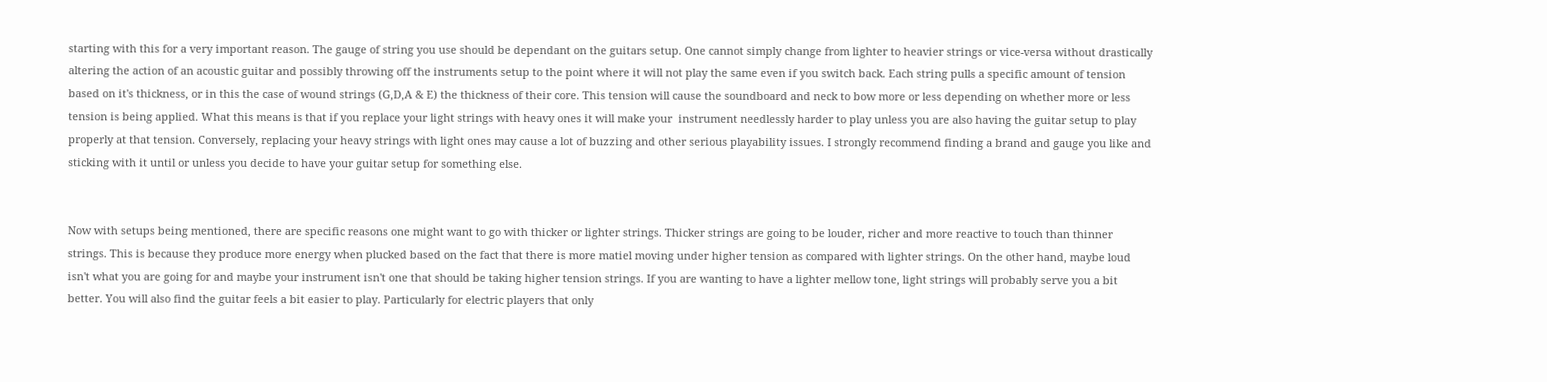starting with this for a very important reason. The gauge of string you use should be dependant on the guitars setup. One cannot simply change from lighter to heavier strings or vice-versa without drastically altering the action of an acoustic guitar and possibly throwing off the instruments setup to the point where it will not play the same even if you switch back. Each string pulls a specific amount of tension based on it's thickness, or in this the case of wound strings (G,D,A & E) the thickness of their core. This tension will cause the soundboard and neck to bow more or less depending on whether more or less tension is being applied. What this means is that if you replace your light strings with heavy ones it will make your  instrument needlessly harder to play unless you are also having the guitar setup to play properly at that tension. Conversely, replacing your heavy strings with light ones may cause a lot of buzzing and other serious playability issues. I strongly recommend finding a brand and gauge you like and sticking with it until or unless you decide to have your guitar setup for something else.


Now with setups being mentioned, there are specific reasons one might want to go with thicker or lighter strings. Thicker strings are going to be louder, richer and more reactive to touch than thinner strings. This is because they produce more energy when plucked based on the fact that there is more matiel moving under higher tension as compared with lighter strings. On the other hand, maybe loud isn't what you are going for and maybe your instrument isn't one that should be taking higher tension strings. If you are wanting to have a lighter mellow tone, light strings will probably serve you a bit better. You will also find the guitar feels a bit easier to play. Particularly for electric players that only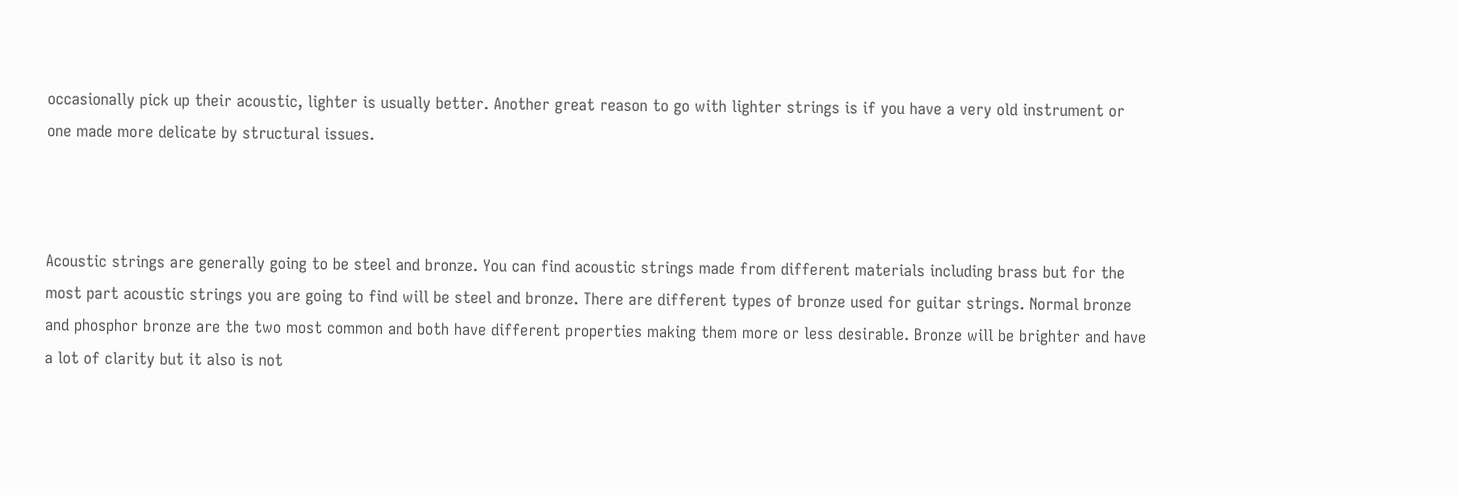occasionally pick up their acoustic, lighter is usually better. Another great reason to go with lighter strings is if you have a very old instrument or one made more delicate by structural issues.



Acoustic strings are generally going to be steel and bronze. You can find acoustic strings made from different materials including brass but for the most part acoustic strings you are going to find will be steel and bronze. There are different types of bronze used for guitar strings. Normal bronze and phosphor bronze are the two most common and both have different properties making them more or less desirable. Bronze will be brighter and have a lot of clarity but it also is not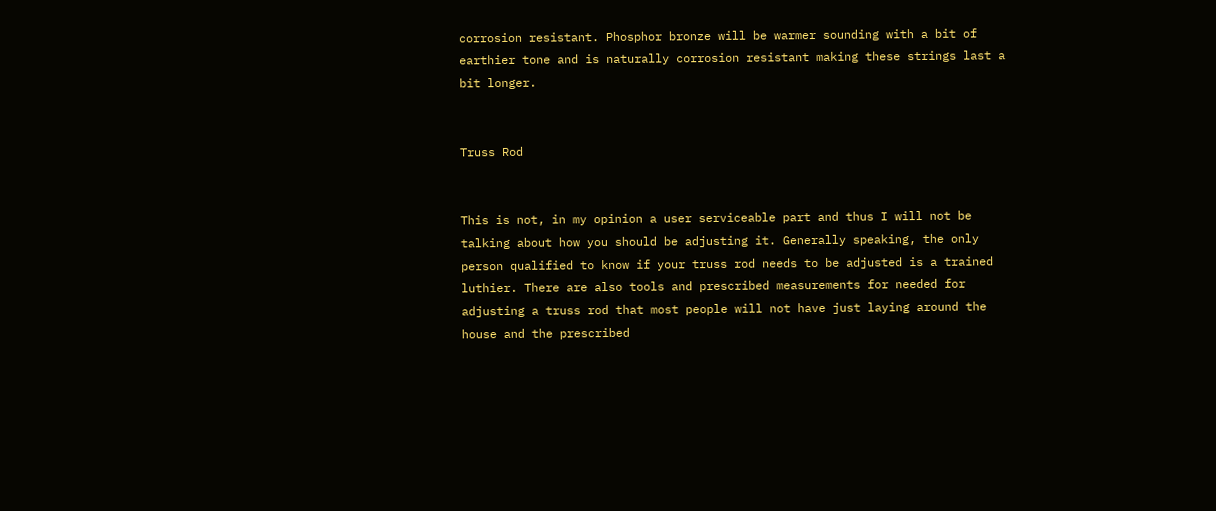corrosion resistant. Phosphor bronze will be warmer sounding with a bit of earthier tone and is naturally corrosion resistant making these strings last a bit longer.


Truss Rod


This is not, in my opinion a user serviceable part and thus I will not be talking about how you should be adjusting it. Generally speaking, the only person qualified to know if your truss rod needs to be adjusted is a trained luthier. There are also tools and prescribed measurements for needed for adjusting a truss rod that most people will not have just laying around the house and the prescribed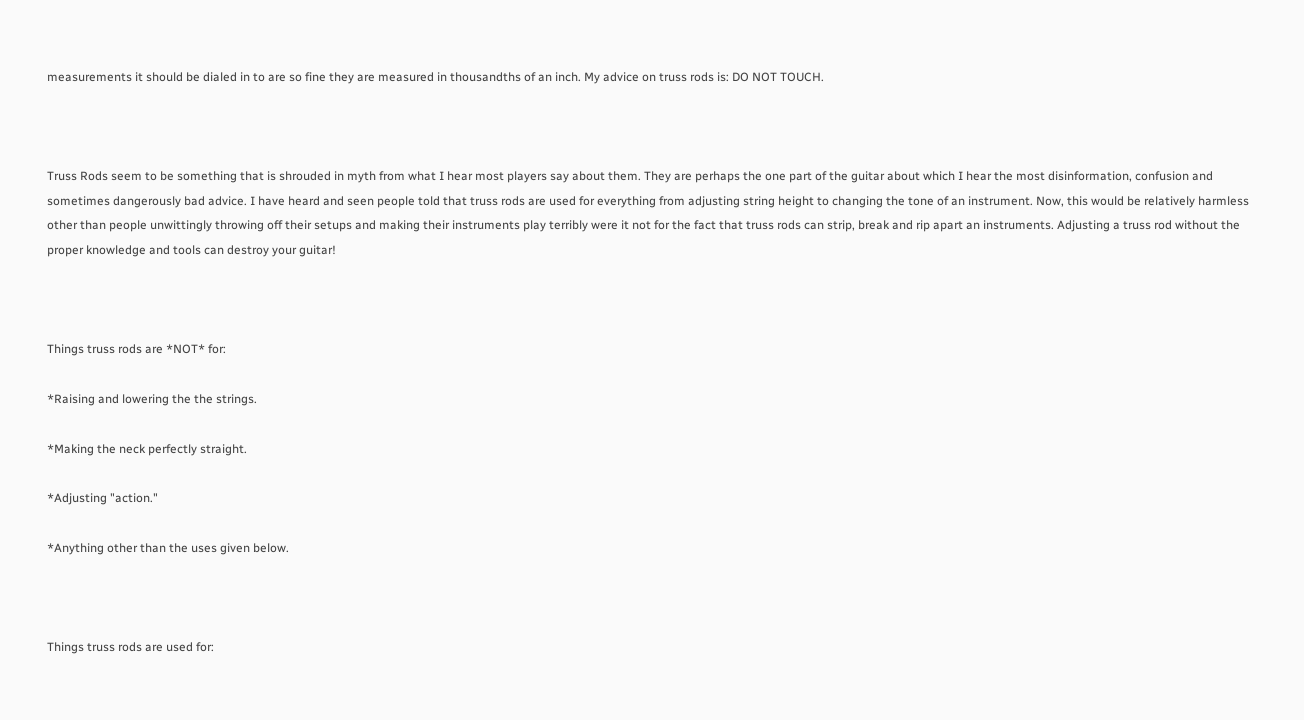measurements it should be dialed in to are so fine they are measured in thousandths of an inch. My advice on truss rods is: DO NOT TOUCH.



Truss Rods seem to be something that is shrouded in myth from what I hear most players say about them. They are perhaps the one part of the guitar about which I hear the most disinformation, confusion and sometimes dangerously bad advice. I have heard and seen people told that truss rods are used for everything from adjusting string height to changing the tone of an instrument. Now, this would be relatively harmless other than people unwittingly throwing off their setups and making their instruments play terribly were it not for the fact that truss rods can strip, break and rip apart an instruments. Adjusting a truss rod without the proper knowledge and tools can destroy your guitar!



Things truss rods are *NOT* for:

*Raising and lowering the the strings.

*Making the neck perfectly straight.

*Adjusting "action."

*Anything other than the uses given below.



Things truss rods are used for: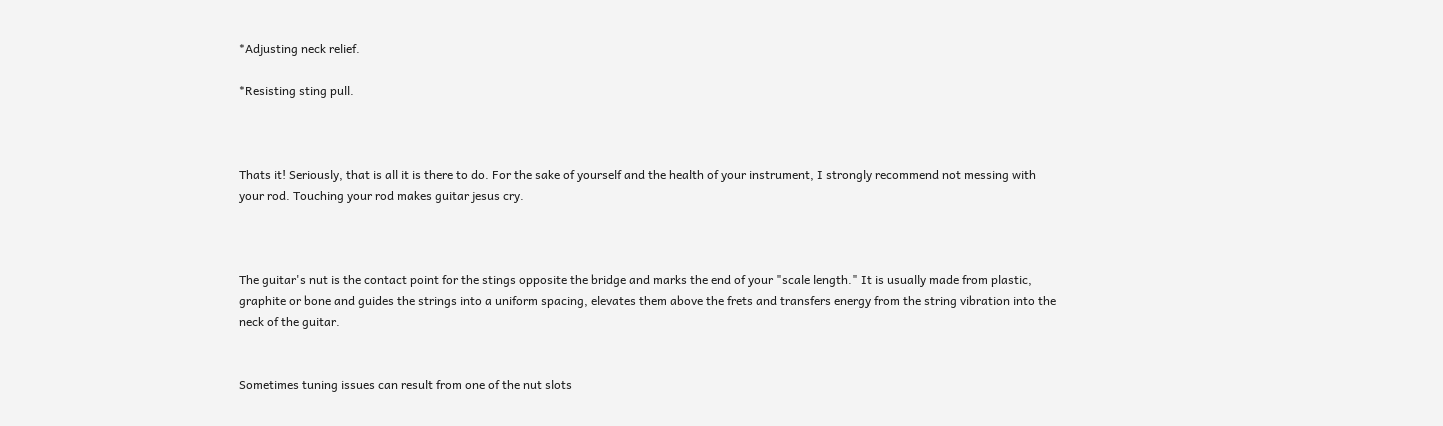*Adjusting neck relief.

*Resisting sting pull.



Thats it! Seriously, that is all it is there to do. For the sake of yourself and the health of your instrument, I strongly recommend not messing with your rod. Touching your rod makes guitar jesus cry.



The guitar's nut is the contact point for the stings opposite the bridge and marks the end of your "scale length." It is usually made from plastic, graphite or bone and guides the strings into a uniform spacing, elevates them above the frets and transfers energy from the string vibration into the neck of the guitar.


Sometimes tuning issues can result from one of the nut slots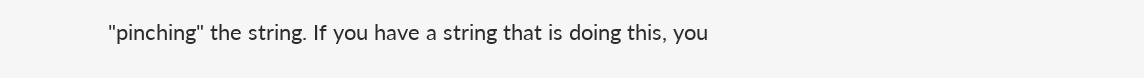"pinching" the string. If you have a string that is doing this, you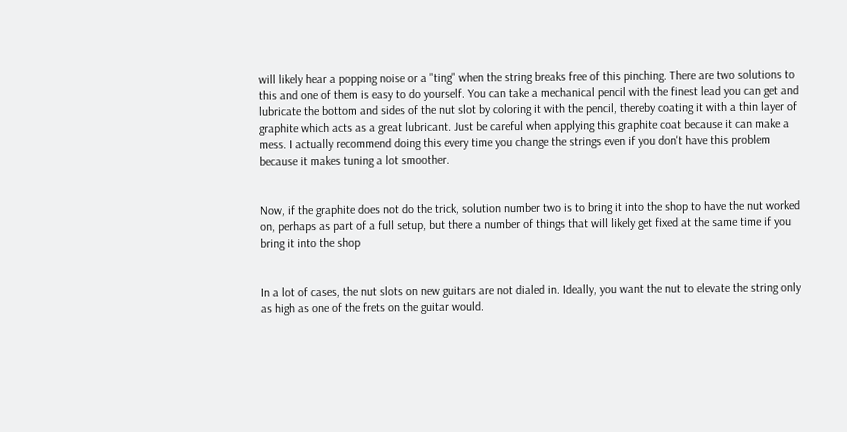will likely hear a popping noise or a "ting" when the string breaks free of this pinching. There are two solutions to this and one of them is easy to do yourself. You can take a mechanical pencil with the finest lead you can get and lubricate the bottom and sides of the nut slot by coloring it with the pencil, thereby coating it with a thin layer of graphite which acts as a great lubricant. Just be careful when applying this graphite coat because it can make a mess. I actually recommend doing this every time you change the strings even if you don't have this problem because it makes tuning a lot smoother.


Now, if the graphite does not do the trick, solution number two is to bring it into the shop to have the nut worked on, perhaps as part of a full setup, but there a number of things that will likely get fixed at the same time if you bring it into the shop


In a lot of cases, the nut slots on new guitars are not dialed in. Ideally, you want the nut to elevate the string only as high as one of the frets on the guitar would.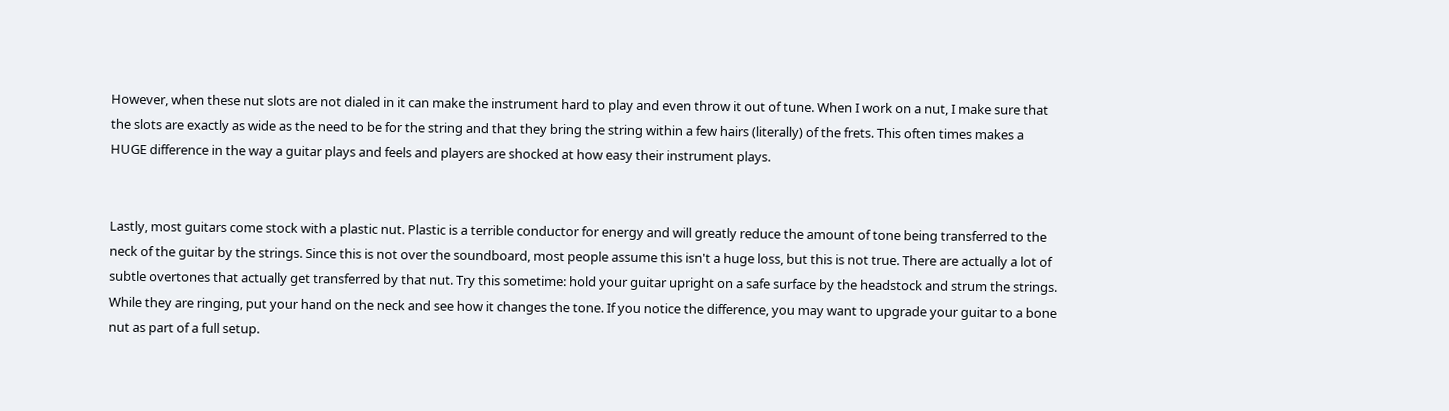However, when these nut slots are not dialed in it can make the instrument hard to play and even throw it out of tune. When I work on a nut, I make sure that the slots are exactly as wide as the need to be for the string and that they bring the string within a few hairs (literally) of the frets. This often times makes a HUGE difference in the way a guitar plays and feels and players are shocked at how easy their instrument plays.


Lastly, most guitars come stock with a plastic nut. Plastic is a terrible conductor for energy and will greatly reduce the amount of tone being transferred to the neck of the guitar by the strings. Since this is not over the soundboard, most people assume this isn't a huge loss, but this is not true. There are actually a lot of subtle overtones that actually get transferred by that nut. Try this sometime: hold your guitar upright on a safe surface by the headstock and strum the strings. While they are ringing, put your hand on the neck and see how it changes the tone. If you notice the difference, you may want to upgrade your guitar to a bone nut as part of a full setup.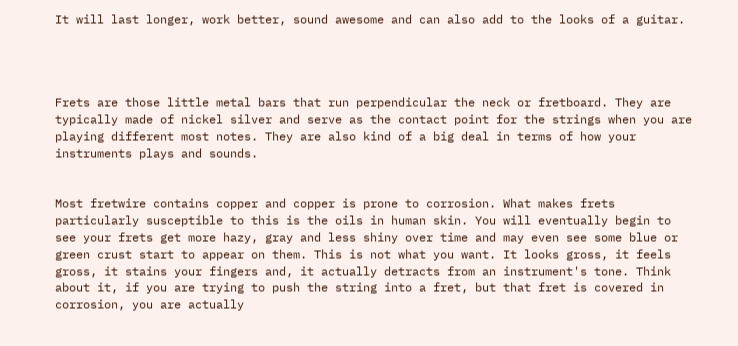It will last longer, work better, sound awesome and can also add to the looks of a guitar.




Frets are those little metal bars that run perpendicular the neck or fretboard. They are typically made of nickel silver and serve as the contact point for the strings when you are playing different most notes. They are also kind of a big deal in terms of how your instruments plays and sounds.


Most fretwire contains copper and copper is prone to corrosion. What makes frets particularly susceptible to this is the oils in human skin. You will eventually begin to see your frets get more hazy, gray and less shiny over time and may even see some blue or green crust start to appear on them. This is not what you want. It looks gross, it feels gross, it stains your fingers and, it actually detracts from an instrument's tone. Think about it, if you are trying to push the string into a fret, but that fret is covered in corrosion, you are actually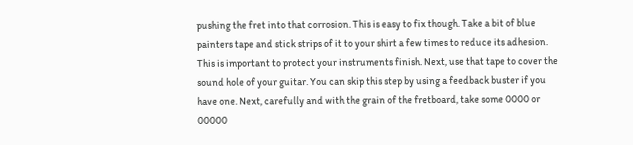pushing the fret into that corrosion. This is easy to fix though. Take a bit of blue painters tape and stick strips of it to your shirt a few times to reduce its adhesion. This is important to protect your instruments finish. Next, use that tape to cover the sound hole of your guitar. You can skip this step by using a feedback buster if you have one. Next, carefully and with the grain of the fretboard, take some 0000 or 00000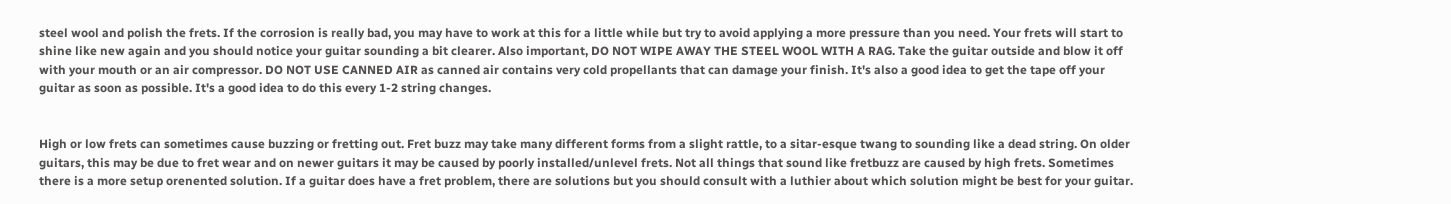steel wool and polish the frets. If the corrosion is really bad, you may have to work at this for a little while but try to avoid applying a more pressure than you need. Your frets will start to shine like new again and you should notice your guitar sounding a bit clearer. Also important, DO NOT WIPE AWAY THE STEEL WOOL WITH A RAG. Take the guitar outside and blow it off with your mouth or an air compressor. DO NOT USE CANNED AIR as canned air contains very cold propellants that can damage your finish. It's also a good idea to get the tape off your guitar as soon as possible. It's a good idea to do this every 1-2 string changes.


High or low frets can sometimes cause buzzing or fretting out. Fret buzz may take many different forms from a slight rattle, to a sitar-esque twang to sounding like a dead string. On older guitars, this may be due to fret wear and on newer guitars it may be caused by poorly installed/unlevel frets. Not all things that sound like fretbuzz are caused by high frets. Sometimes there is a more setup orenented solution. If a guitar does have a fret problem, there are solutions but you should consult with a luthier about which solution might be best for your guitar.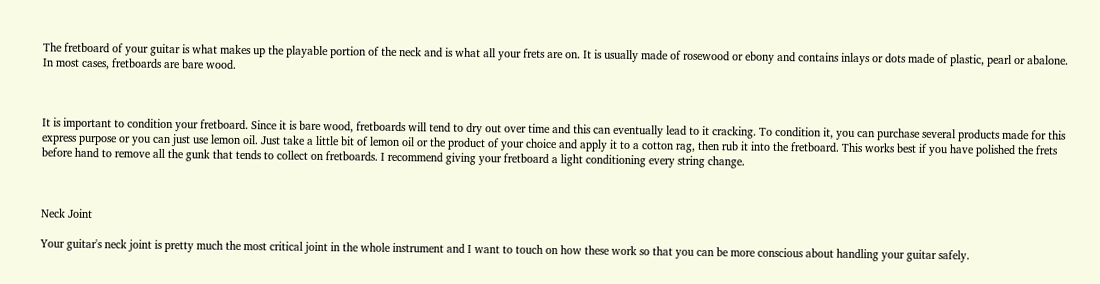The fretboard of your guitar is what makes up the playable portion of the neck and is what all your frets are on. It is usually made of rosewood or ebony and contains inlays or dots made of plastic, pearl or abalone. In most cases, fretboards are bare wood.



It is important to condition your fretboard. Since it is bare wood, fretboards will tend to dry out over time and this can eventually lead to it cracking. To condition it, you can purchase several products made for this express purpose or you can just use lemon oil. Just take a little bit of lemon oil or the product of your choice and apply it to a cotton rag, then rub it into the fretboard. This works best if you have polished the frets before hand to remove all the gunk that tends to collect on fretboards. I recommend giving your fretboard a light conditioning every string change.



Neck Joint

Your guitar's neck joint is pretty much the most critical joint in the whole instrument and I want to touch on how these work so that you can be more conscious about handling your guitar safely.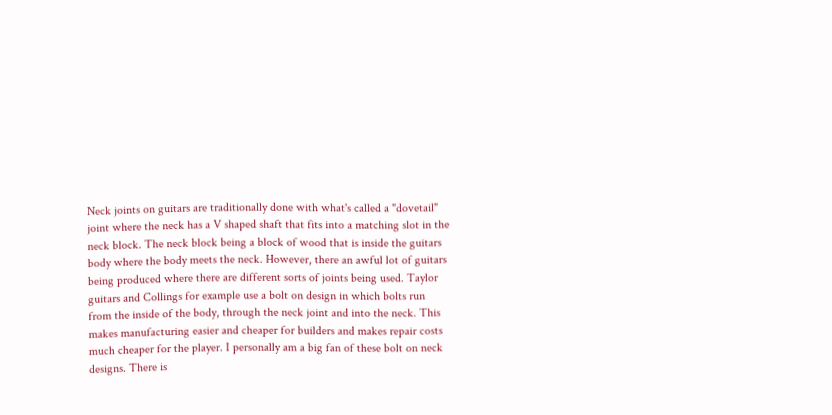Neck joints on guitars are traditionally done with what's called a "dovetail" joint where the neck has a V shaped shaft that fits into a matching slot in the neck block. The neck block being a block of wood that is inside the guitars body where the body meets the neck. However, there an awful lot of guitars being produced where there are different sorts of joints being used. Taylor guitars and Collings for example use a bolt on design in which bolts run from the inside of the body, through the neck joint and into the neck. This makes manufacturing easier and cheaper for builders and makes repair costs much cheaper for the player. I personally am a big fan of these bolt on neck designs. There is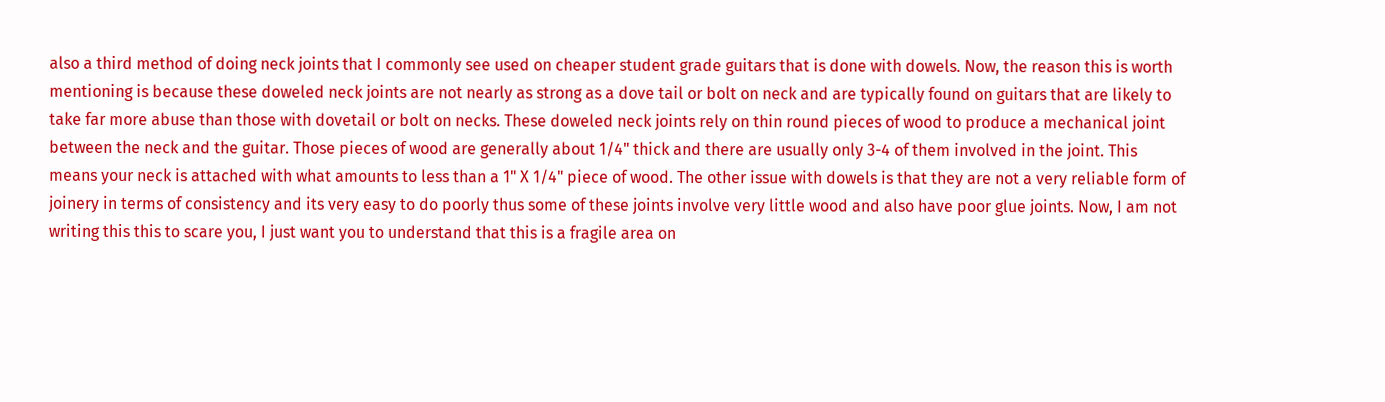also a third method of doing neck joints that I commonly see used on cheaper student grade guitars that is done with dowels. Now, the reason this is worth mentioning is because these doweled neck joints are not nearly as strong as a dove tail or bolt on neck and are typically found on guitars that are likely to take far more abuse than those with dovetail or bolt on necks. These doweled neck joints rely on thin round pieces of wood to produce a mechanical joint between the neck and the guitar. Those pieces of wood are generally about 1/4" thick and there are usually only 3-4 of them involved in the joint. This means your neck is attached with what amounts to less than a 1" X 1/4" piece of wood. The other issue with dowels is that they are not a very reliable form of joinery in terms of consistency and its very easy to do poorly thus some of these joints involve very little wood and also have poor glue joints. Now, I am not writing this this to scare you, I just want you to understand that this is a fragile area on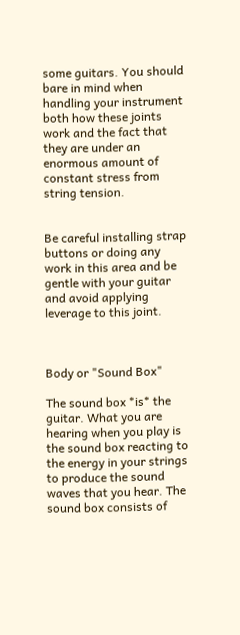some guitars. You should bare in mind when handling your instrument both how these joints work and the fact that they are under an enormous amount of constant stress from string tension.


Be careful installing strap buttons or doing any work in this area and be gentle with your guitar and avoid applying leverage to this joint.



Body or "Sound Box"

The sound box *is* the guitar. What you are hearing when you play is the sound box reacting to the energy in your strings to produce the sound waves that you hear. The sound box consists of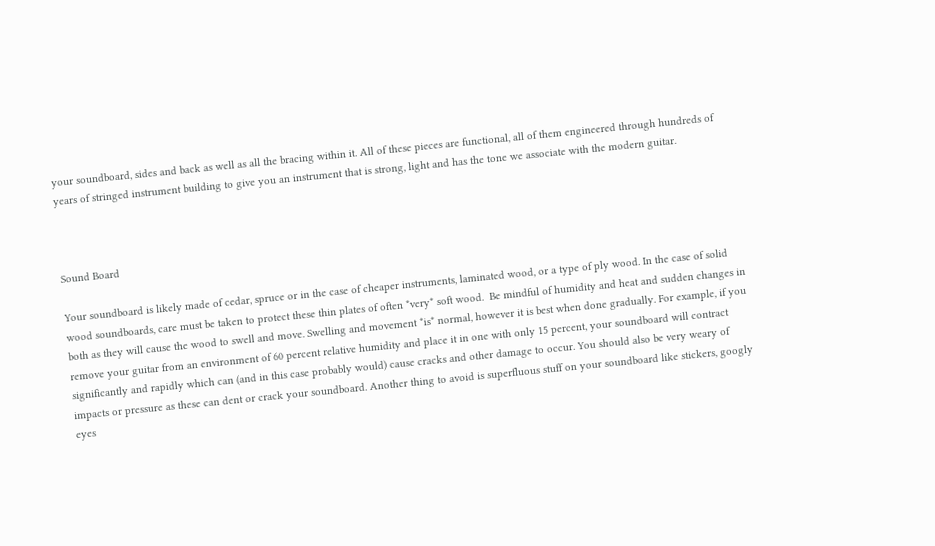your soundboard, sides and back as well as all the bracing within it. All of these pieces are functional, all of them engineered through hundreds of years of stringed instrument building to give you an instrument that is strong, light and has the tone we associate with the modern guitar.



Sound Board

Your soundboard is likely made of cedar, spruce or in the case of cheaper instruments, laminated wood, or a type of ply wood. In the case of solid wood soundboards, care must be taken to protect these thin plates of often *very* soft wood.  Be mindful of humidity and heat and sudden changes in both as they will cause the wood to swell and move. Swelling and movement *is* normal, however it is best when done gradually. For example, if you remove your guitar from an environment of 60 percent relative humidity and place it in one with only 15 percent, your soundboard will contract significantly and rapidly which can (and in this case probably would) cause cracks and other damage to occur. You should also be very weary of impacts or pressure as these can dent or crack your soundboard. Another thing to avoid is superfluous stuff on your soundboard like stickers, googly eyes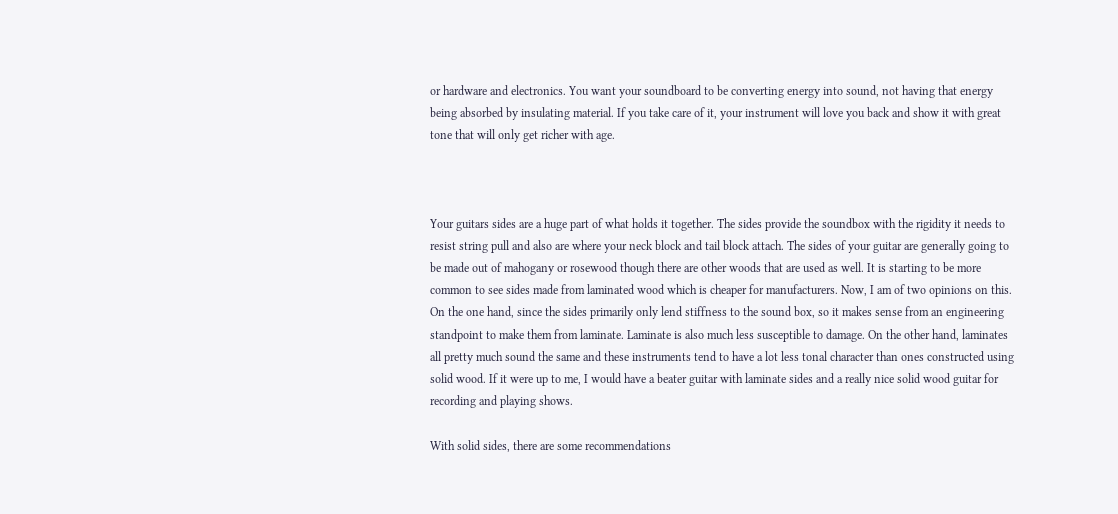or hardware and electronics. You want your soundboard to be converting energy into sound, not having that energy being absorbed by insulating material. If you take care of it, your instrument will love you back and show it with great tone that will only get richer with age.



Your guitars sides are a huge part of what holds it together. The sides provide the soundbox with the rigidity it needs to resist string pull and also are where your neck block and tail block attach. The sides of your guitar are generally going to be made out of mahogany or rosewood though there are other woods that are used as well. It is starting to be more common to see sides made from laminated wood which is cheaper for manufacturers. Now, I am of two opinions on this. On the one hand, since the sides primarily only lend stiffness to the sound box, so it makes sense from an engineering standpoint to make them from laminate. Laminate is also much less susceptible to damage. On the other hand, laminates all pretty much sound the same and these instruments tend to have a lot less tonal character than ones constructed using solid wood. If it were up to me, I would have a beater guitar with laminate sides and a really nice solid wood guitar for recording and playing shows.

With solid sides, there are some recommendations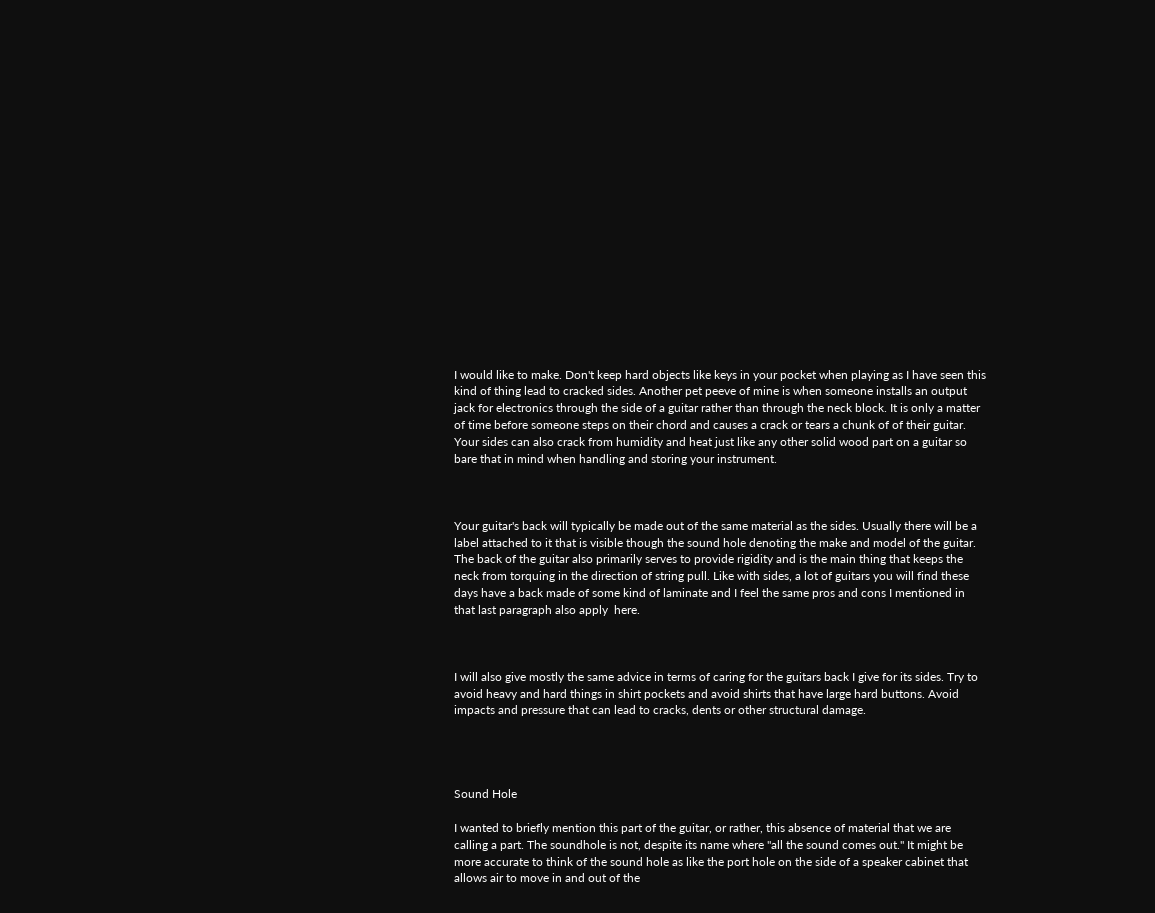I would like to make. Don't keep hard objects like keys in your pocket when playing as I have seen this kind of thing lead to cracked sides. Another pet peeve of mine is when someone installs an output jack for electronics through the side of a guitar rather than through the neck block. It is only a matter of time before someone steps on their chord and causes a crack or tears a chunk of of their guitar. Your sides can also crack from humidity and heat just like any other solid wood part on a guitar so bare that in mind when handling and storing your instrument.



Your guitar's back will typically be made out of the same material as the sides. Usually there will be a label attached to it that is visible though the sound hole denoting the make and model of the guitar. The back of the guitar also primarily serves to provide rigidity and is the main thing that keeps the neck from torquing in the direction of string pull. Like with sides, a lot of guitars you will find these days have a back made of some kind of laminate and I feel the same pros and cons I mentioned in that last paragraph also apply  here.



I will also give mostly the same advice in terms of caring for the guitars back I give for its sides. Try to avoid heavy and hard things in shirt pockets and avoid shirts that have large hard buttons. Avoid impacts and pressure that can lead to cracks, dents or other structural damage.




Sound Hole

I wanted to briefly mention this part of the guitar, or rather, this absence of material that we are calling a part. The soundhole is not, despite its name where "all the sound comes out." It might be more accurate to think of the sound hole as like the port hole on the side of a speaker cabinet that allows air to move in and out of the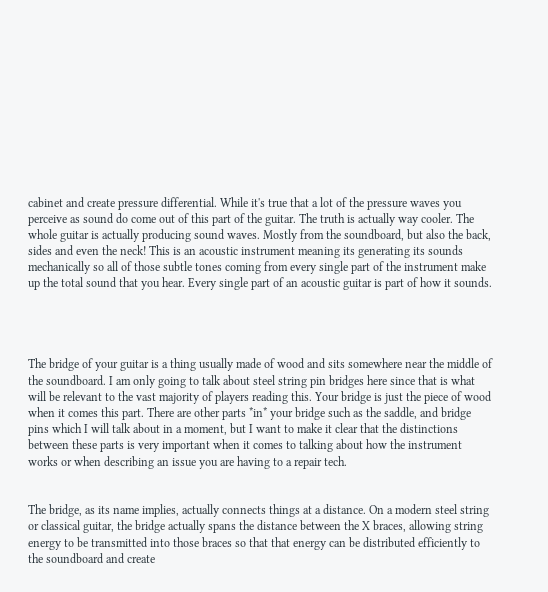cabinet and create pressure differential. While it's true that a lot of the pressure waves you perceive as sound do come out of this part of the guitar. The truth is actually way cooler. The whole guitar is actually producing sound waves. Mostly from the soundboard, but also the back, sides and even the neck! This is an acoustic instrument meaning its generating its sounds mechanically so all of those subtle tones coming from every single part of the instrument make up the total sound that you hear. Every single part of an acoustic guitar is part of how it sounds.




The bridge of your guitar is a thing usually made of wood and sits somewhere near the middle of the soundboard. I am only going to talk about steel string pin bridges here since that is what will be relevant to the vast majority of players reading this. Your bridge is just the piece of wood when it comes this part. There are other parts *in* your bridge such as the saddle, and bridge pins which I will talk about in a moment, but I want to make it clear that the distinctions between these parts is very important when it comes to talking about how the instrument works or when describing an issue you are having to a repair tech.


The bridge, as its name implies, actually connects things at a distance. On a modern steel string or classical guitar, the bridge actually spans the distance between the X braces, allowing string energy to be transmitted into those braces so that that energy can be distributed efficiently to the soundboard and create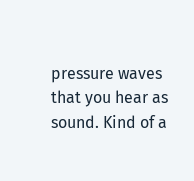pressure waves that you hear as sound. Kind of a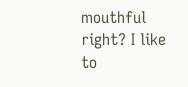mouthful right? I like to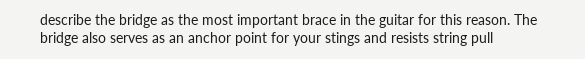describe the bridge as the most important brace in the guitar for this reason. The bridge also serves as an anchor point for your stings and resists string pull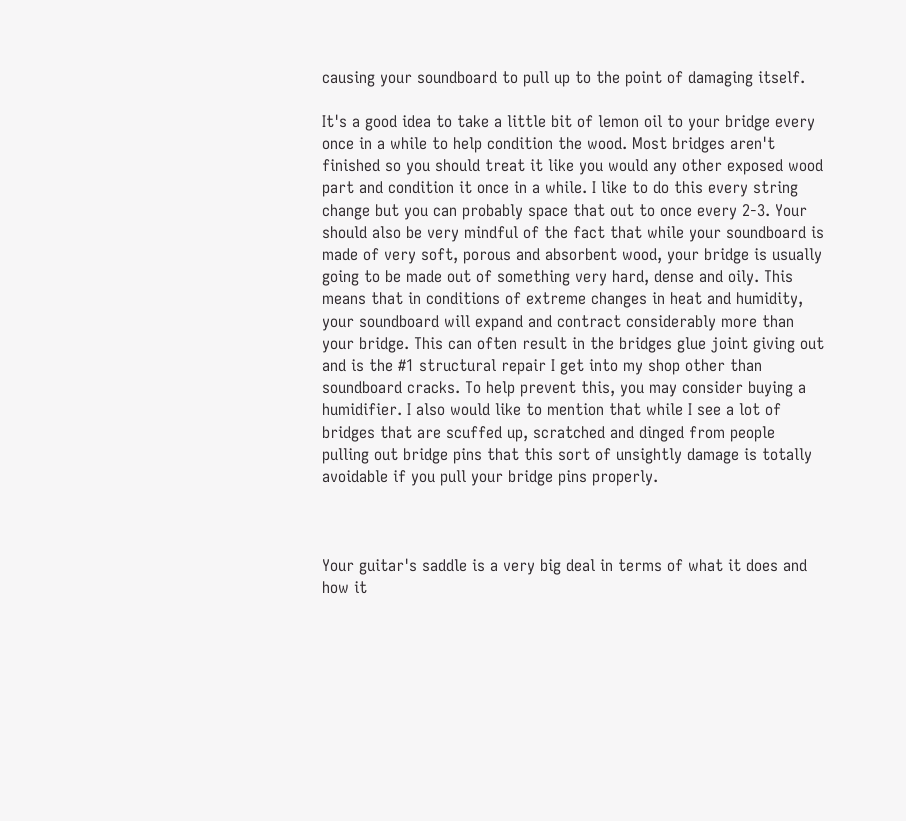causing your soundboard to pull up to the point of damaging itself.

It's a good idea to take a little bit of lemon oil to your bridge every once in a while to help condition the wood. Most bridges aren't finished so you should treat it like you would any other exposed wood part and condition it once in a while. I like to do this every string change but you can probably space that out to once every 2-3. Your should also be very mindful of the fact that while your soundboard is made of very soft, porous and absorbent wood, your bridge is usually going to be made out of something very hard, dense and oily. This means that in conditions of extreme changes in heat and humidity, your soundboard will expand and contract considerably more than your bridge. This can often result in the bridges glue joint giving out and is the #1 structural repair I get into my shop other than soundboard cracks. To help prevent this, you may consider buying a humidifier. I also would like to mention that while I see a lot of bridges that are scuffed up, scratched and dinged from people pulling out bridge pins that this sort of unsightly damage is totally avoidable if you pull your bridge pins properly.



Your guitar's saddle is a very big deal in terms of what it does and how it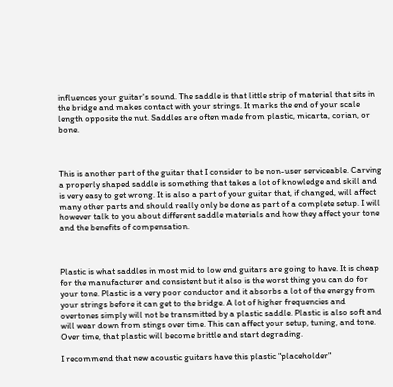influences your guitar's sound. The saddle is that little strip of material that sits in the bridge and makes contact with your strings. It marks the end of your scale length opposite the nut. Saddles are often made from plastic, micarta, corian, or bone.



This is another part of the guitar that I consider to be non-user serviceable. Carving a properly shaped saddle is something that takes a lot of knowledge and skill and is very easy to get wrong. It is also a part of your guitar that, if changed, will affect many other parts and should really only be done as part of a complete setup. I will however talk to you about different saddle materials and how they affect your tone and the benefits of compensation.



Plastic is what saddles in most mid to low end guitars are going to have. It is cheap for the manufacturer and consistent but it also is the worst thing you can do for your tone. Plastic is a very poor conductor and it absorbs a lot of the energy from your strings before it can get to the bridge. A lot of higher frequencies and overtones simply will not be transmitted by a plastic saddle. Plastic is also soft and will wear down from stings over time. This can affect your setup, tuning, and tone. Over time, that plastic will become brittle and start degrading.

I recommend that new acoustic guitars have this plastic "placeholder"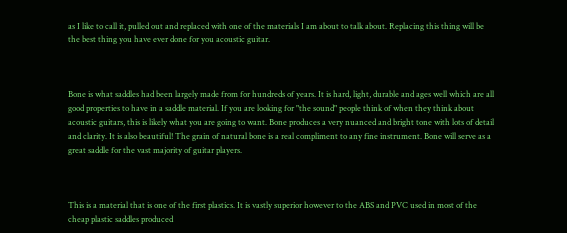as I like to call it, pulled out and replaced with one of the materials I am about to talk about. Replacing this thing will be the best thing you have ever done for you acoustic guitar.



Bone is what saddles had been largely made from for hundreds of years. It is hard, light, durable and ages well which are all good properties to have in a saddle material. If you are looking for "the sound" people think of when they think about acoustic guitars, this is likely what you are going to want. Bone produces a very nuanced and bright tone with lots of detail and clarity. It is also beautiful! The grain of natural bone is a real compliment to any fine instrument. Bone will serve as a great saddle for the vast majority of guitar players.



This is a material that is one of the first plastics. It is vastly superior however to the ABS and PVC used in most of the cheap plastic saddles produced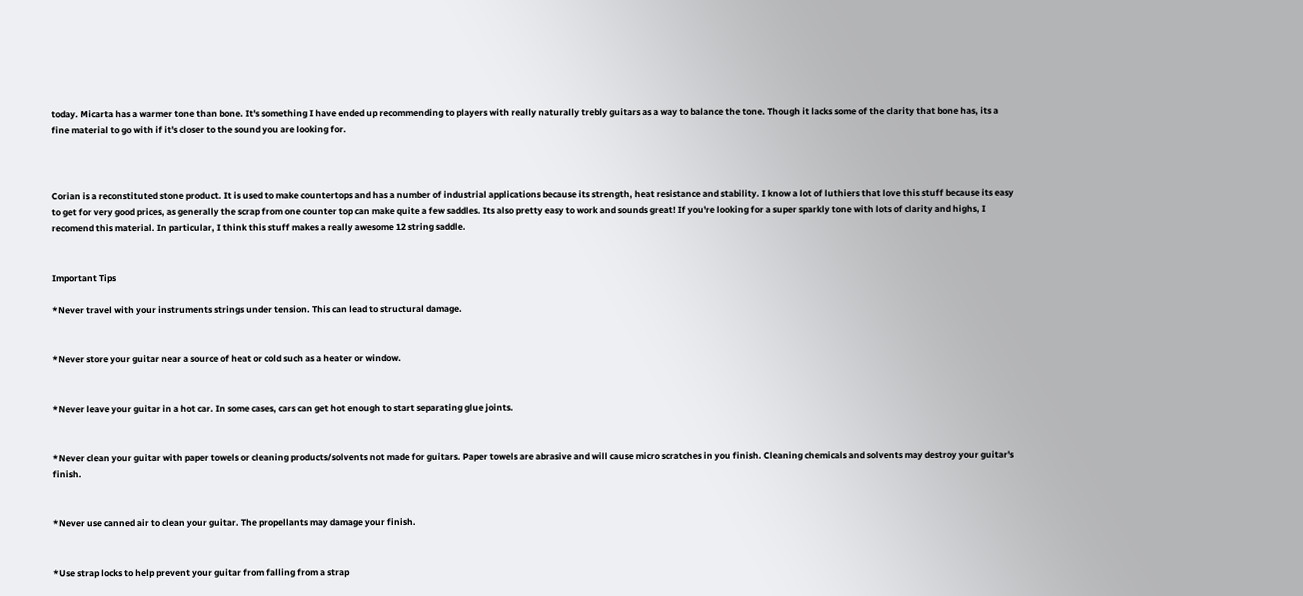today. Micarta has a warmer tone than bone. It's something I have ended up recommending to players with really naturally trebly guitars as a way to balance the tone. Though it lacks some of the clarity that bone has, its a fine material to go with if it's closer to the sound you are looking for.



Corian is a reconstituted stone product. It is used to make countertops and has a number of industrial applications because its strength, heat resistance and stability. I know a lot of luthiers that love this stuff because its easy to get for very good prices, as generally the scrap from one counter top can make quite a few saddles. Its also pretty easy to work and sounds great! If you're looking for a super sparkly tone with lots of clarity and highs, I recomend this material. In particular, I think this stuff makes a really awesome 12 string saddle.


Important Tips

*Never travel with your instruments strings under tension. This can lead to structural damage.


*Never store your guitar near a source of heat or cold such as a heater or window.


*Never leave your guitar in a hot car. In some cases, cars can get hot enough to start separating glue joints.


*Never clean your guitar with paper towels or cleaning products/solvents not made for guitars. Paper towels are abrasive and will cause micro scratches in you finish. Cleaning chemicals and solvents may destroy your guitar's finish.


*Never use canned air to clean your guitar. The propellants may damage your finish.


*Use strap locks to help prevent your guitar from falling from a strap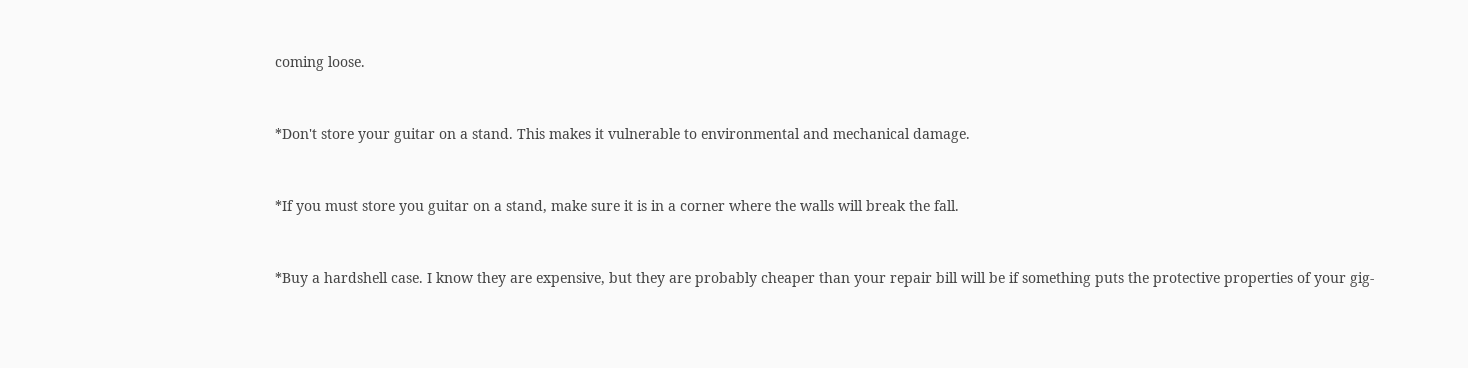coming loose.


*Don't store your guitar on a stand. This makes it vulnerable to environmental and mechanical damage.


*If you must store you guitar on a stand, make sure it is in a corner where the walls will break the fall.


*Buy a hardshell case. I know they are expensive, but they are probably cheaper than your repair bill will be if something puts the protective properties of your gig-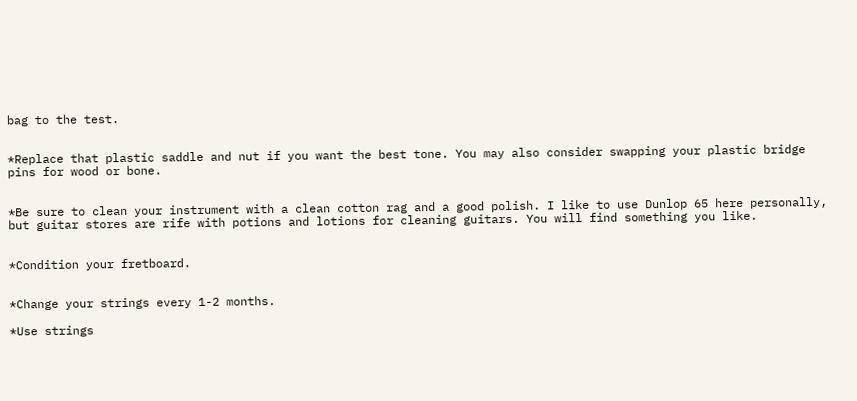bag to the test.


*Replace that plastic saddle and nut if you want the best tone. You may also consider swapping your plastic bridge pins for wood or bone.


*Be sure to clean your instrument with a clean cotton rag and a good polish. I like to use Dunlop 65 here personally, but guitar stores are rife with potions and lotions for cleaning guitars. You will find something you like.


*Condition your fretboard.


*Change your strings every 1-2 months.

*Use strings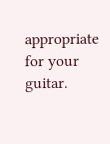appropriate for your guitar.